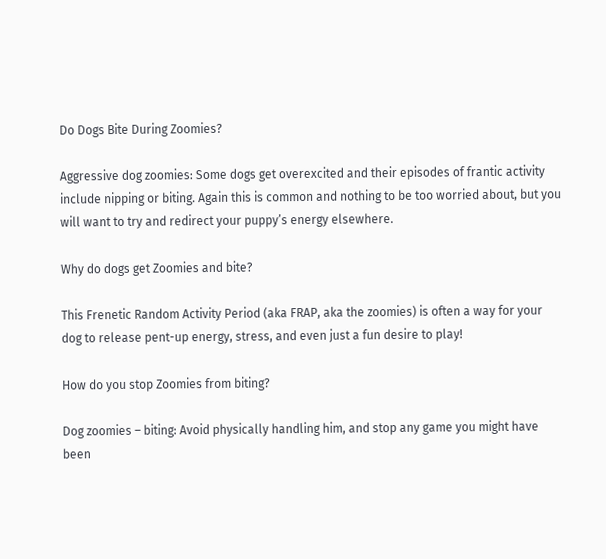Do Dogs Bite During Zoomies?

Aggressive dog zoomies: Some dogs get overexcited and their episodes of frantic activity include nipping or biting. Again this is common and nothing to be too worried about, but you will want to try and redirect your puppy’s energy elsewhere.

Why do dogs get Zoomies and bite?

This Frenetic Random Activity Period (aka FRAP, aka the zoomies) is often a way for your dog to release pent-up energy, stress, and even just a fun desire to play!

How do you stop Zoomies from biting?

Dog zoomies – biting: Avoid physically handling him, and stop any game you might have been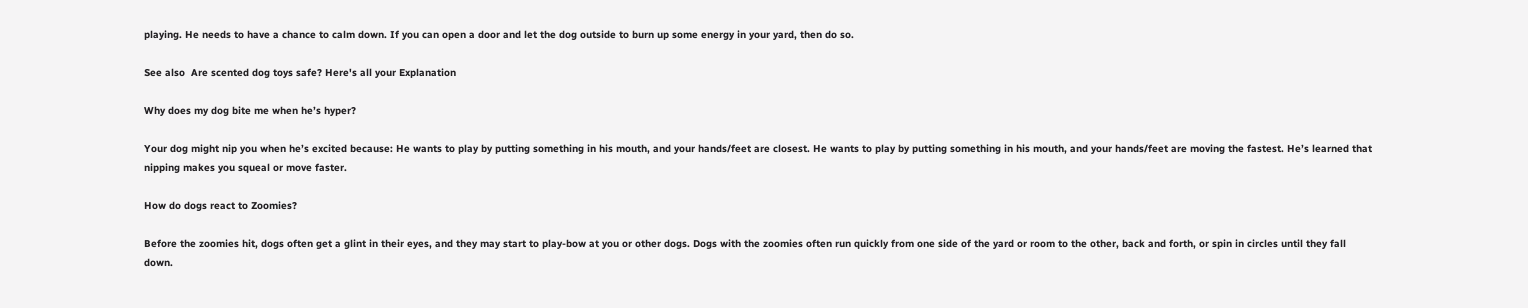playing. He needs to have a chance to calm down. If you can open a door and let the dog outside to burn up some energy in your yard, then do so.

See also  Are scented dog toys safe? Here's all your Explanation

Why does my dog bite me when he’s hyper?

Your dog might nip you when he’s excited because: He wants to play by putting something in his mouth, and your hands/feet are closest. He wants to play by putting something in his mouth, and your hands/feet are moving the fastest. He’s learned that nipping makes you squeal or move faster.

How do dogs react to Zoomies?

Before the zoomies hit, dogs often get a glint in their eyes, and they may start to play-bow at you or other dogs. Dogs with the zoomies often run quickly from one side of the yard or room to the other, back and forth, or spin in circles until they fall down.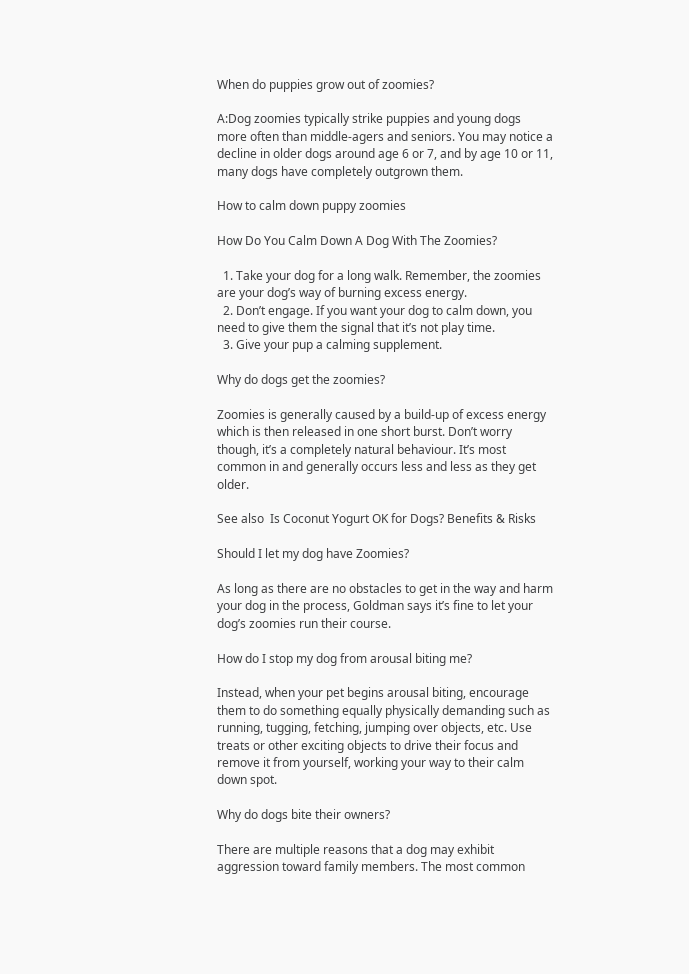When do puppies grow out of zoomies?

A:Dog zoomies typically strike puppies and young dogs more often than middle-agers and seniors. You may notice a decline in older dogs around age 6 or 7, and by age 10 or 11, many dogs have completely outgrown them.

How to calm down puppy zoomies

How Do You Calm Down A Dog With The Zoomies?

  1. Take your dog for a long walk. Remember, the zoomies are your dog’s way of burning excess energy.
  2. Don’t engage. If you want your dog to calm down, you need to give them the signal that it’s not play time.
  3. Give your pup a calming supplement.

Why do dogs get the zoomies?

Zoomies is generally caused by a build-up of excess energy which is then released in one short burst. Don’t worry though, it’s a completely natural behaviour. It’s most common in and generally occurs less and less as they get older.

See also  Is Coconut Yogurt OK for Dogs? Benefits & Risks

Should I let my dog have Zoomies?

As long as there are no obstacles to get in the way and harm your dog in the process, Goldman says it’s fine to let your dog’s zoomies run their course.

How do I stop my dog from arousal biting me?

Instead, when your pet begins arousal biting, encourage them to do something equally physically demanding such as running, tugging, fetching, jumping over objects, etc. Use treats or other exciting objects to drive their focus and remove it from yourself, working your way to their calm down spot.

Why do dogs bite their owners?

There are multiple reasons that a dog may exhibit aggression toward family members. The most common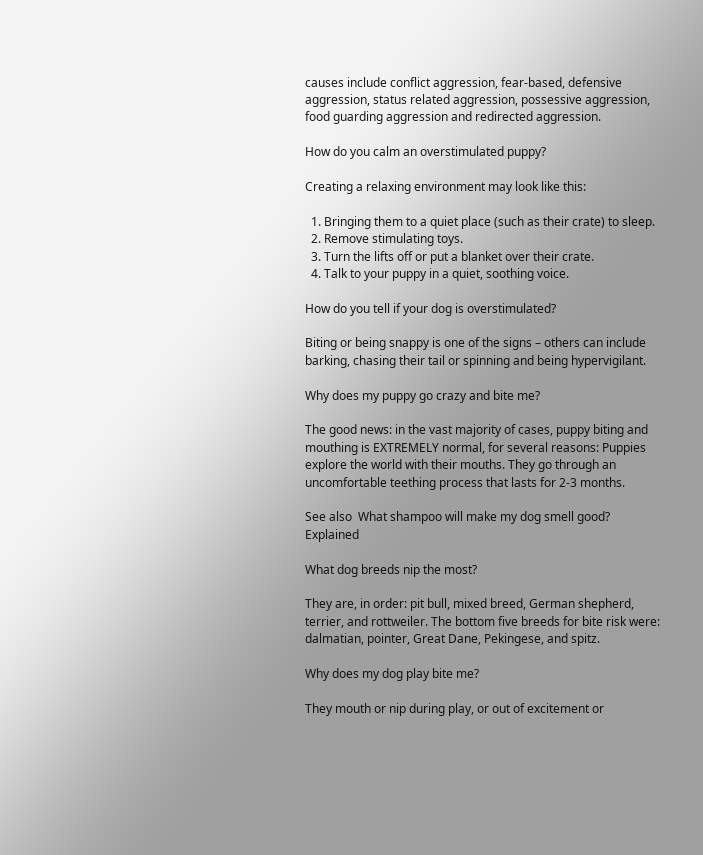causes include conflict aggression, fear-based, defensive aggression, status related aggression, possessive aggression, food guarding aggression and redirected aggression.

How do you calm an overstimulated puppy?

Creating a relaxing environment may look like this:

  1. Bringing them to a quiet place (such as their crate) to sleep.
  2. Remove stimulating toys.
  3. Turn the lifts off or put a blanket over their crate.
  4. Talk to your puppy in a quiet, soothing voice.

How do you tell if your dog is overstimulated?

Biting or being snappy is one of the signs – others can include barking, chasing their tail or spinning and being hypervigilant.

Why does my puppy go crazy and bite me?

The good news: in the vast majority of cases, puppy biting and mouthing is EXTREMELY normal, for several reasons: Puppies explore the world with their mouths. They go through an uncomfortable teething process that lasts for 2-3 months.

See also  What shampoo will make my dog smell good? Explained

What dog breeds nip the most?

They are, in order: pit bull, mixed breed, German shepherd, terrier, and rottweiler. The bottom five breeds for bite risk were: dalmatian, pointer, Great Dane, Pekingese, and spitz.

Why does my dog play bite me?

They mouth or nip during play, or out of excitement or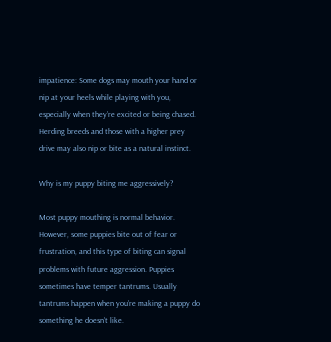impatience: Some dogs may mouth your hand or nip at your heels while playing with you, especially when they’re excited or being chased. Herding breeds and those with a higher prey drive may also nip or bite as a natural instinct.

Why is my puppy biting me aggressively?

Most puppy mouthing is normal behavior. However, some puppies bite out of fear or frustration, and this type of biting can signal problems with future aggression. Puppies sometimes have temper tantrums. Usually tantrums happen when you’re making a puppy do something he doesn’t like.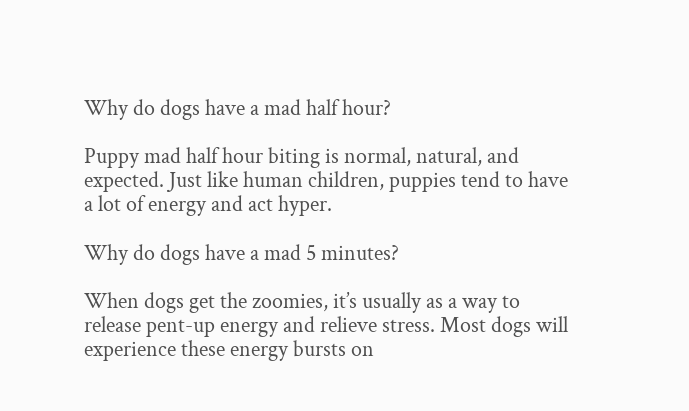Why do dogs have a mad half hour?

Puppy mad half hour biting is normal, natural, and expected. Just like human children, puppies tend to have a lot of energy and act hyper.

Why do dogs have a mad 5 minutes?

When dogs get the zoomies, it’s usually as a way to release pent-up energy and relieve stress. Most dogs will experience these energy bursts on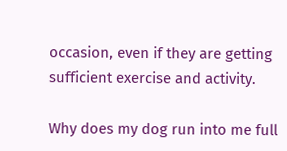occasion, even if they are getting sufficient exercise and activity.

Why does my dog run into me full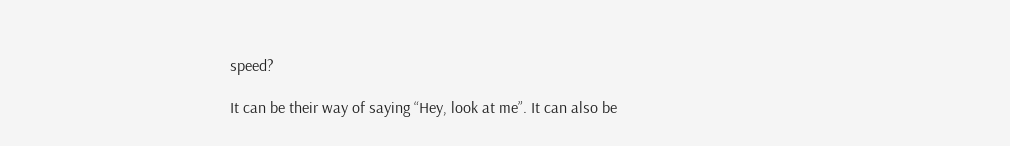speed?

It can be their way of saying “Hey, look at me”. It can also be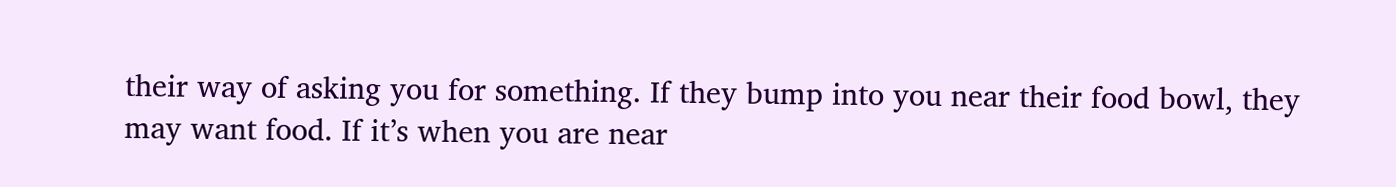their way of asking you for something. If they bump into you near their food bowl, they may want food. If it’s when you are near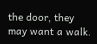the door, they may want a walk.